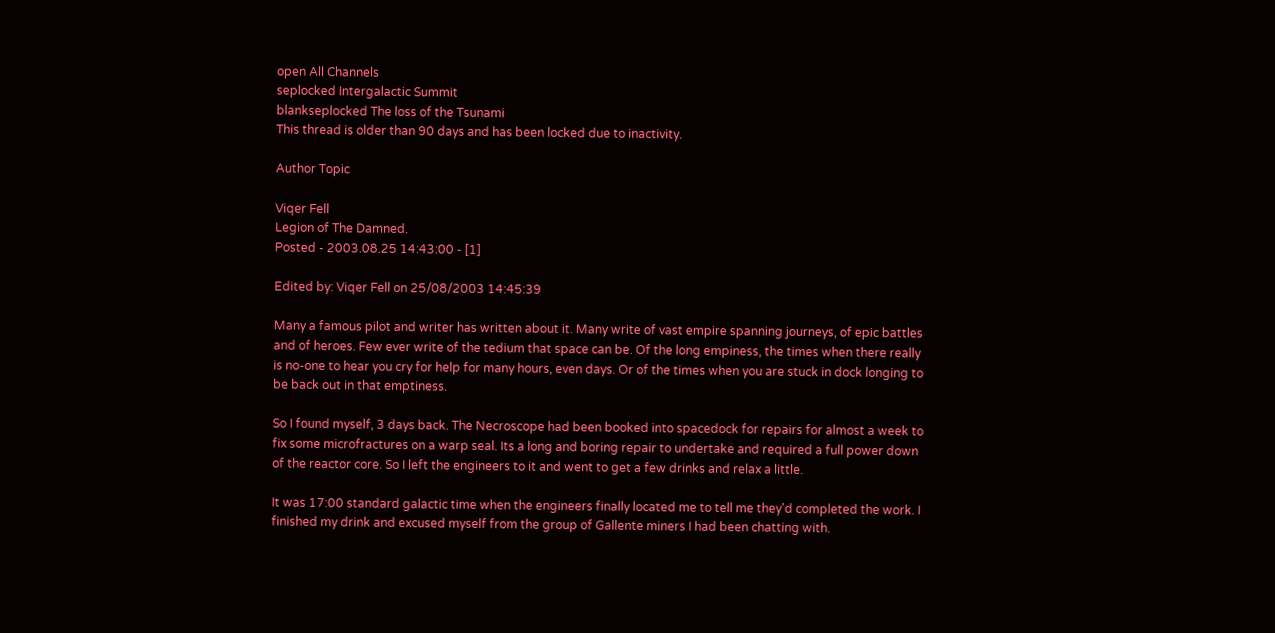open All Channels
seplocked Intergalactic Summit
blankseplocked The loss of the Tsunami
This thread is older than 90 days and has been locked due to inactivity.

Author Topic

Viqer Fell
Legion of The Damned.
Posted - 2003.08.25 14:43:00 - [1]

Edited by: Viqer Fell on 25/08/2003 14:45:39

Many a famous pilot and writer has written about it. Many write of vast empire spanning journeys, of epic battles and of heroes. Few ever write of the tedium that space can be. Of the long empiness, the times when there really is no-one to hear you cry for help for many hours, even days. Or of the times when you are stuck in dock longing to be back out in that emptiness.

So I found myself, 3 days back. The Necroscope had been booked into spacedock for repairs for almost a week to fix some microfractures on a warp seal. Its a long and boring repair to undertake and required a full power down of the reactor core. So I left the engineers to it and went to get a few drinks and relax a little.

It was 17:00 standard galactic time when the engineers finally located me to tell me they'd completed the work. I finished my drink and excused myself from the group of Gallente miners I had been chatting with.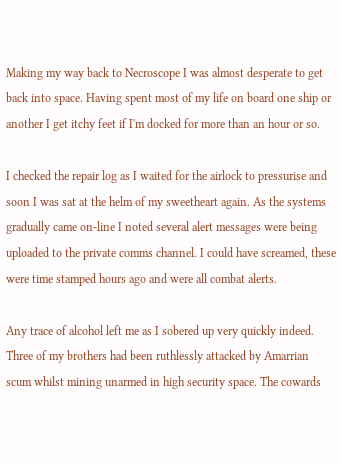Making my way back to Necroscope I was almost desperate to get back into space. Having spent most of my life on board one ship or another I get itchy feet if I'm docked for more than an hour or so.

I checked the repair log as I waited for the airlock to pressurise and soon I was sat at the helm of my sweetheart again. As the systems gradually came on-line I noted several alert messages were being uploaded to the private comms channel. I could have screamed, these were time stamped hours ago and were all combat alerts.

Any trace of alcohol left me as I sobered up very quickly indeed. Three of my brothers had been ruthlessly attacked by Amarrian scum whilst mining unarmed in high security space. The cowards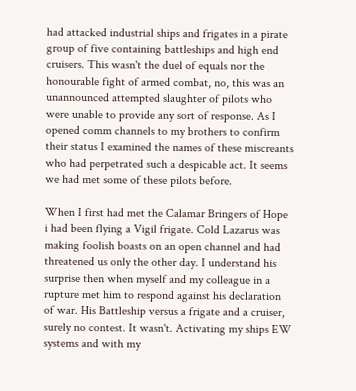had attacked industrial ships and frigates in a pirate group of five containing battleships and high end cruisers. This wasn't the duel of equals nor the honourable fight of armed combat, no, this was an unannounced attempted slaughter of pilots who were unable to provide any sort of response. As I opened comm channels to my brothers to confirm their status I examined the names of these miscreants who had perpetrated such a despicable act. It seems we had met some of these pilots before.

When I first had met the Calamar Bringers of Hope i had been flying a Vigil frigate. Cold Lazarus was making foolish boasts on an open channel and had threatened us only the other day. I understand his surprise then when myself and my colleague in a rupture met him to respond against his declaration of war. His Battleship versus a frigate and a cruiser, surely no contest. It wasn't. Activating my ships EW systems and with my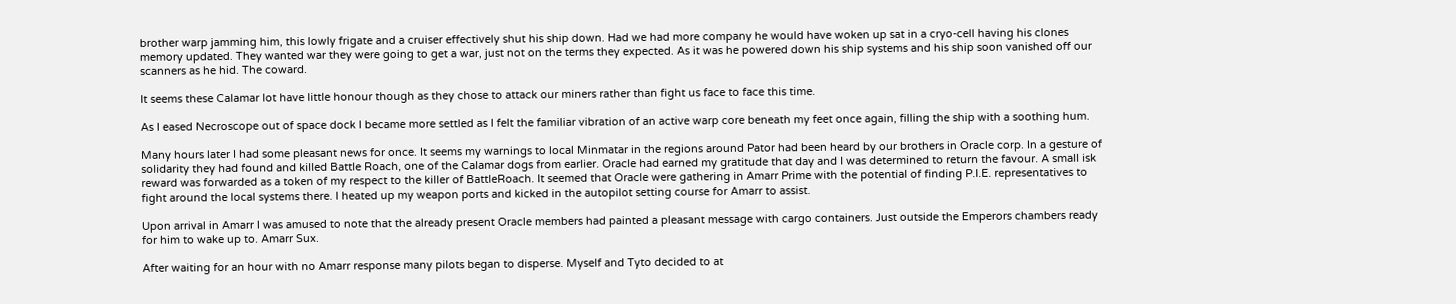brother warp jamming him, this lowly frigate and a cruiser effectively shut his ship down. Had we had more company he would have woken up sat in a cryo-cell having his clones memory updated. They wanted war they were going to get a war, just not on the terms they expected. As it was he powered down his ship systems and his ship soon vanished off our scanners as he hid. The coward.

It seems these Calamar lot have little honour though as they chose to attack our miners rather than fight us face to face this time.

As I eased Necroscope out of space dock I became more settled as I felt the familiar vibration of an active warp core beneath my feet once again, filling the ship with a soothing hum.

Many hours later I had some pleasant news for once. It seems my warnings to local Minmatar in the regions around Pator had been heard by our brothers in Oracle corp. In a gesture of solidarity they had found and killed Battle Roach, one of the Calamar dogs from earlier. Oracle had earned my gratitude that day and I was determined to return the favour. A small isk reward was forwarded as a token of my respect to the killer of BattleRoach. It seemed that Oracle were gathering in Amarr Prime with the potential of finding P.I.E. representatives to fight around the local systems there. I heated up my weapon ports and kicked in the autopilot setting course for Amarr to assist.

Upon arrival in Amarr I was amused to note that the already present Oracle members had painted a pleasant message with cargo containers. Just outside the Emperors chambers ready for him to wake up to. Amarr Sux.

After waiting for an hour with no Amarr response many pilots began to disperse. Myself and Tyto decided to at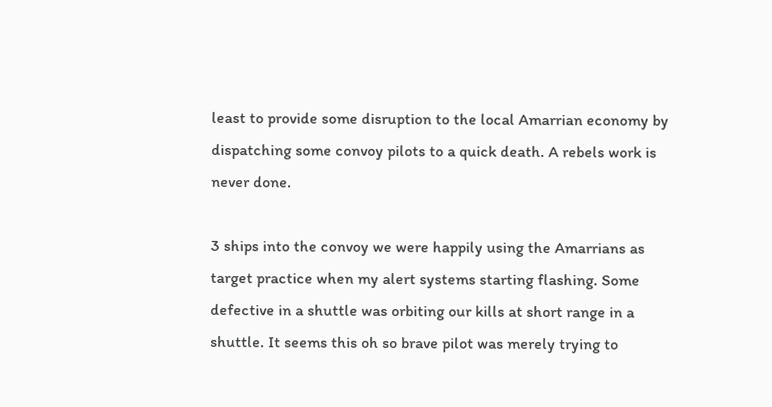least to provide some disruption to the local Amarrian economy by dispatching some convoy pilots to a quick death. A rebels work is never done.

3 ships into the convoy we were happily using the Amarrians as target practice when my alert systems starting flashing. Some defective in a shuttle was orbiting our kills at short range in a shuttle. It seems this oh so brave pilot was merely trying to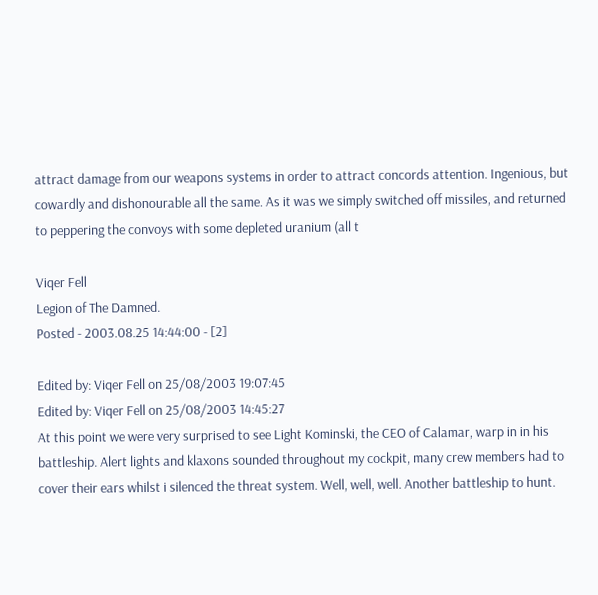attract damage from our weapons systems in order to attract concords attention. Ingenious, but cowardly and dishonourable all the same. As it was we simply switched off missiles, and returned to peppering the convoys with some depleted uranium (all t

Viqer Fell
Legion of The Damned.
Posted - 2003.08.25 14:44:00 - [2]

Edited by: Viqer Fell on 25/08/2003 19:07:45
Edited by: Viqer Fell on 25/08/2003 14:45:27
At this point we were very surprised to see Light Kominski, the CEO of Calamar, warp in in his battleship. Alert lights and klaxons sounded throughout my cockpit, many crew members had to cover their ears whilst i silenced the threat system. Well, well, well. Another battleship to hunt.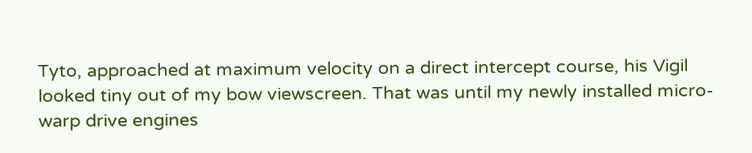Tyto, approached at maximum velocity on a direct intercept course, his Vigil looked tiny out of my bow viewscreen. That was until my newly installed micro-warp drive engines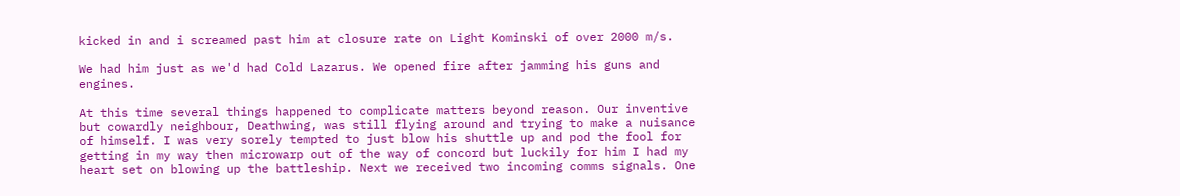kicked in and i screamed past him at closure rate on Light Kominski of over 2000 m/s.

We had him just as we'd had Cold Lazarus. We opened fire after jamming his guns and engines.

At this time several things happened to complicate matters beyond reason. Our inventive but cowardly neighbour, Deathwing, was still flying around and trying to make a nuisance of himself. I was very sorely tempted to just blow his shuttle up and pod the fool for getting in my way then microwarp out of the way of concord but luckily for him I had my heart set on blowing up the battleship. Next we received two incoming comms signals. One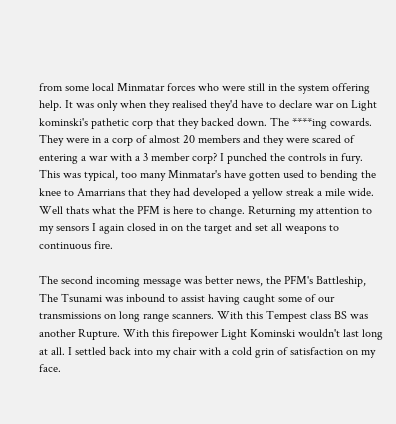from some local Minmatar forces who were still in the system offering help. It was only when they realised they'd have to declare war on Light kominski's pathetic corp that they backed down. The ****ing cowards. They were in a corp of almost 20 members and they were scared of entering a war with a 3 member corp? I punched the controls in fury. This was typical, too many Minmatar's have gotten used to bending the knee to Amarrians that they had developed a yellow streak a mile wide. Well thats what the PFM is here to change. Returning my attention to my sensors I again closed in on the target and set all weapons to continuous fire.

The second incoming message was better news, the PFM's Battleship, The Tsunami was inbound to assist having caught some of our transmissions on long range scanners. With this Tempest class BS was another Rupture. With this firepower Light Kominski wouldn't last long at all. I settled back into my chair with a cold grin of satisfaction on my face.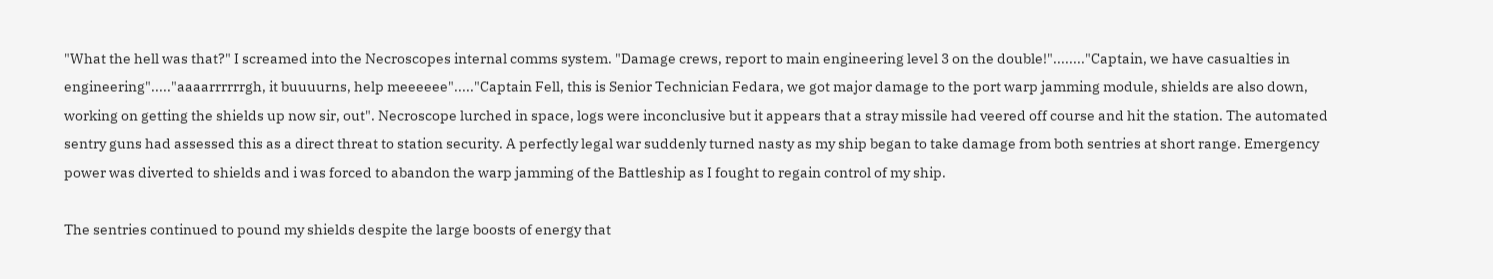"What the hell was that?" I screamed into the Necroscopes internal comms system. "Damage crews, report to main engineering level 3 on the double!"........"Captain, we have casualties in engineering"....."aaaarrrrrrgh, it buuuurns, help meeeeee"....."Captain Fell, this is Senior Technician Fedara, we got major damage to the port warp jamming module, shields are also down, working on getting the shields up now sir, out". Necroscope lurched in space, logs were inconclusive but it appears that a stray missile had veered off course and hit the station. The automated sentry guns had assessed this as a direct threat to station security. A perfectly legal war suddenly turned nasty as my ship began to take damage from both sentries at short range. Emergency power was diverted to shields and i was forced to abandon the warp jamming of the Battleship as I fought to regain control of my ship.

The sentries continued to pound my shields despite the large boosts of energy that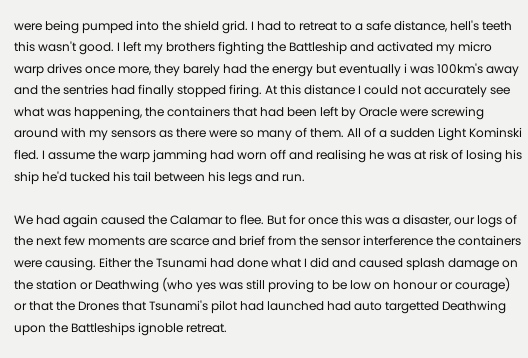were being pumped into the shield grid. I had to retreat to a safe distance, hell's teeth this wasn't good. I left my brothers fighting the Battleship and activated my micro warp drives once more, they barely had the energy but eventually i was 100km's away and the sentries had finally stopped firing. At this distance I could not accurately see what was happening, the containers that had been left by Oracle were screwing around with my sensors as there were so many of them. All of a sudden Light Kominski fled. I assume the warp jamming had worn off and realising he was at risk of losing his ship he'd tucked his tail between his legs and run.

We had again caused the Calamar to flee. But for once this was a disaster, our logs of the next few moments are scarce and brief from the sensor interference the containers were causing. Either the Tsunami had done what I did and caused splash damage on the station or Deathwing (who yes was still proving to be low on honour or courage) or that the Drones that Tsunami's pilot had launched had auto targetted Deathwing upon the Battleships ignoble retreat.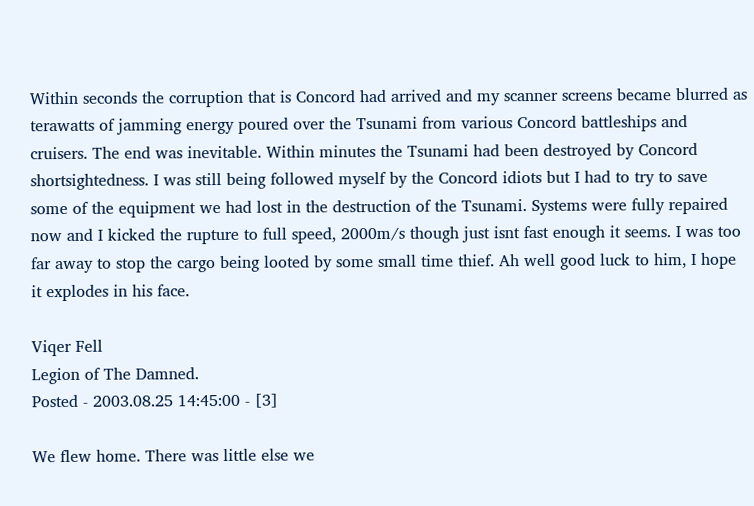Within seconds the corruption that is Concord had arrived and my scanner screens became blurred as terawatts of jamming energy poured over the Tsunami from various Concord battleships and cruisers. The end was inevitable. Within minutes the Tsunami had been destroyed by Concord shortsightedness. I was still being followed myself by the Concord idiots but I had to try to save some of the equipment we had lost in the destruction of the Tsunami. Systems were fully repaired now and I kicked the rupture to full speed, 2000m/s though just isnt fast enough it seems. I was too far away to stop the cargo being looted by some small time thief. Ah well good luck to him, I hope it explodes in his face.

Viqer Fell
Legion of The Damned.
Posted - 2003.08.25 14:45:00 - [3]

We flew home. There was little else we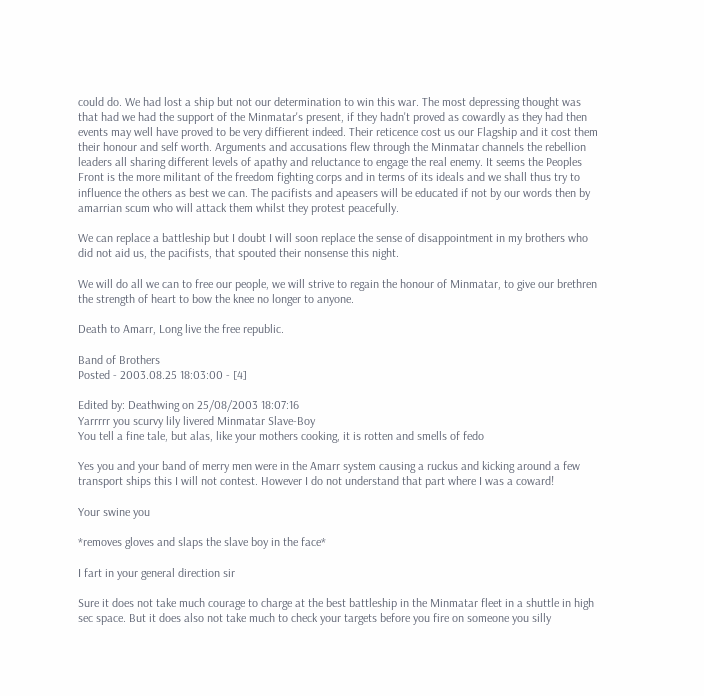could do. We had lost a ship but not our determination to win this war. The most depressing thought was that had we had the support of the Minmatar's present, if they hadn't proved as cowardly as they had then events may well have proved to be very diffierent indeed. Their reticence cost us our Flagship and it cost them their honour and self worth. Arguments and accusations flew through the Minmatar channels the rebellion leaders all sharing different levels of apathy and reluctance to engage the real enemy. It seems the Peoples Front is the more militant of the freedom fighting corps and in terms of its ideals and we shall thus try to influence the others as best we can. The pacifists and apeasers will be educated if not by our words then by amarrian scum who will attack them whilst they protest peacefully.

We can replace a battleship but I doubt I will soon replace the sense of disappointment in my brothers who did not aid us, the pacifists, that spouted their nonsense this night.

We will do all we can to free our people, we will strive to regain the honour of Minmatar, to give our brethren the strength of heart to bow the knee no longer to anyone.

Death to Amarr, Long live the free republic.

Band of Brothers
Posted - 2003.08.25 18:03:00 - [4]

Edited by: Deathwing on 25/08/2003 18:07:16
Yarrrrr you scurvy lily livered Minmatar Slave-Boy
You tell a fine tale, but alas, like your mothers cooking, it is rotten and smells of fedo

Yes you and your band of merry men were in the Amarr system causing a ruckus and kicking around a few transport ships this I will not contest. However I do not understand that part where I was a coward!

Your swine you

*removes gloves and slaps the slave boy in the face*

I fart in your general direction sir

Sure it does not take much courage to charge at the best battleship in the Minmatar fleet in a shuttle in high sec space. But it does also not take much to check your targets before you fire on someone you silly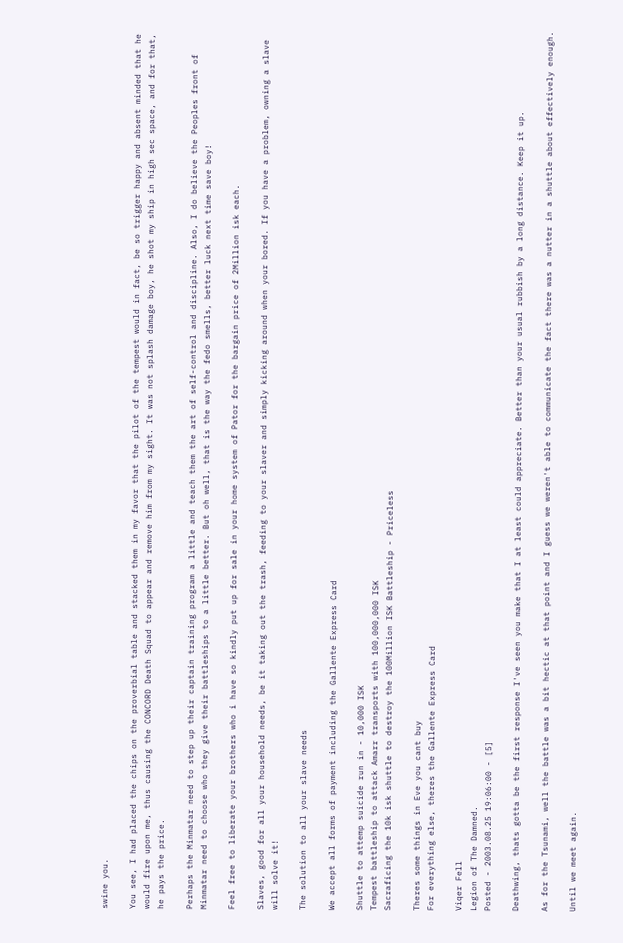swine you.

You see, I had placed the chips on the proverbial table and stacked them in my favor that the pilot of the tempest would in fact, be so trigger happy and absent minded that he would fire upon me, thus causing the CONCORD Death Squad to appear and remove him from my sight. It was not splash damage boy, he shot my ship in high sec space, and for that, he pays the price.

Perhaps the Minmatar need to step up their captain training program a little and teach them the art of self-control and discipline. Also, I do believe the Peoples front of Minmatar need to choose who they give their battleships to a little better. But oh well, that is the way the fedo smells, better luck next time save boy!

Feel free to liberate your brothers who i have so kindly put up for sale in your home system of Pator for the bargain price of 2Million isk each.

Slaves, good for all your household needs, be it taking out the trash, feeding to your slaver and simply kicking around when your bored. If you have a problem, owning a slave will solve it!

The solution to all your slave needs

We accept all forms of payment including the Gallente Express Card

Shuttle to attemp suicide run in - 10,000 ISK
Tempest battleship to attack Amarr transports with 100,000,000 ISK
Sacraficing the 10k isk shuttle to destroy the 100Million ISK Battleship - Priceless

Theres some things in Eve you cant buy
For everything else, theres the Gallente Express Card

Viqer Fell
Legion of The Damned.
Posted - 2003.08.25 19:06:00 - [5]

Deathwing, thats gotta be the first response I've seen you make that I at least could appreciate. Better than your usual rubbish by a long distance. Keep it up.

As for the Tsunami, well the battle was a bit hectic at that point and I guess we weren't able to communicate the fact there was a nutter in a shuttle about effectively enough.

Until we meet again.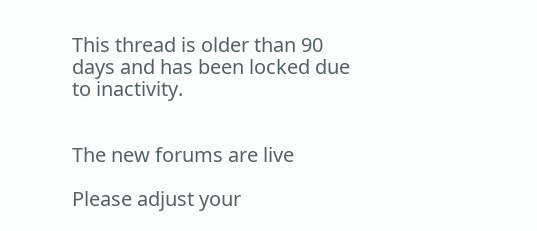This thread is older than 90 days and has been locked due to inactivity.


The new forums are live

Please adjust your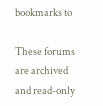bookmarks to

These forums are archived and read-only